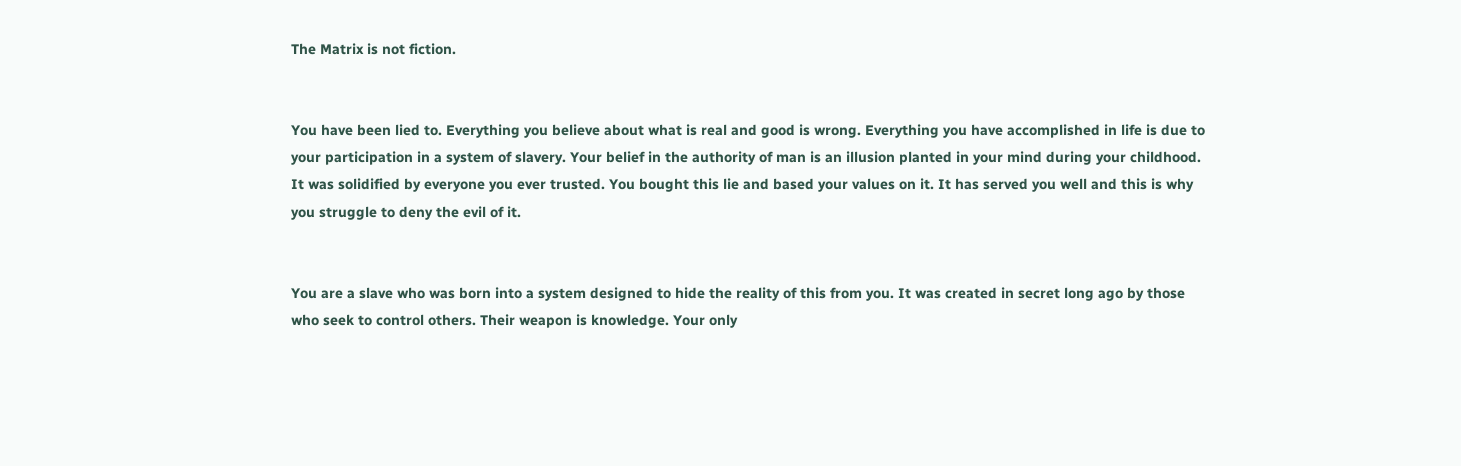The Matrix is not fiction.


You have been lied to. Everything you believe about what is real and good is wrong. Everything you have accomplished in life is due to your participation in a system of slavery. Your belief in the authority of man is an illusion planted in your mind during your childhood. It was solidified by everyone you ever trusted. You bought this lie and based your values on it. It has served you well and this is why you struggle to deny the evil of it.


You are a slave who was born into a system designed to hide the reality of this from you. It was created in secret long ago by those who seek to control others. Their weapon is knowledge. Your only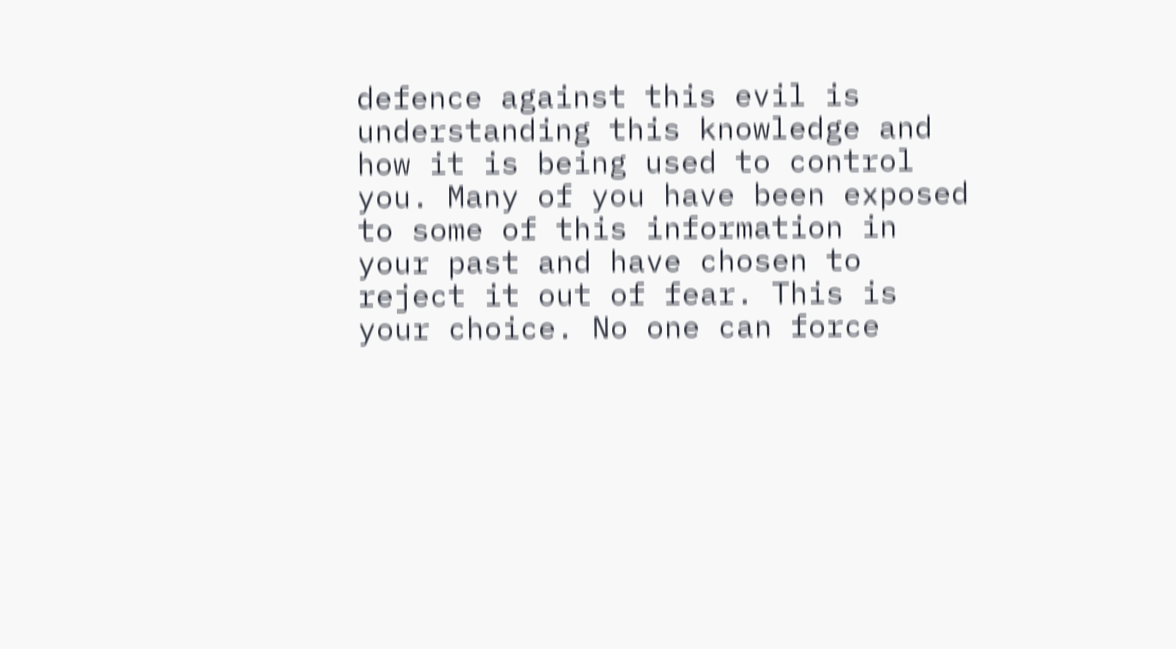defence against this evil is understanding this knowledge and how it is being used to control you. Many of you have been exposed to some of this information in your past and have chosen to reject it out of fear. This is your choice. No one can force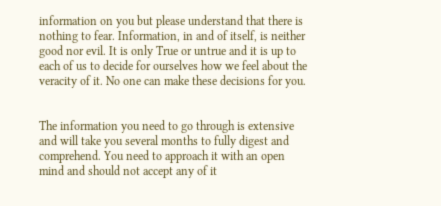information on you but please understand that there is nothing to fear. Information, in and of itself, is neither good nor evil. It is only True or untrue and it is up to each of us to decide for ourselves how we feel about the veracity of it. No one can make these decisions for you.


The information you need to go through is extensive and will take you several months to fully digest and comprehend. You need to approach it with an open mind and should not accept any of it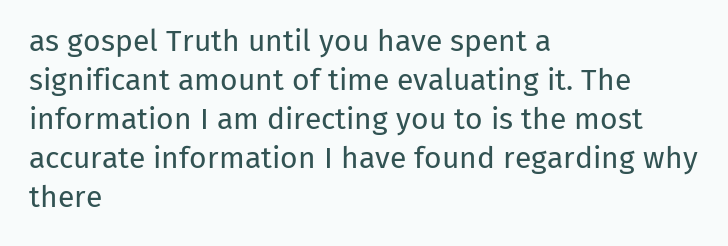as gospel Truth until you have spent a significant amount of time evaluating it. The information I am directing you to is the most accurate information I have found regarding why there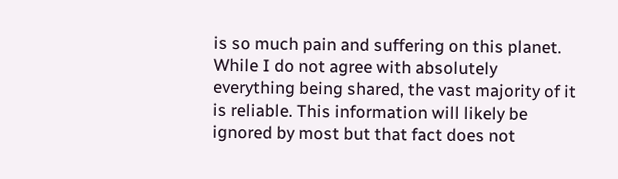is so much pain and suffering on this planet. While I do not agree with absolutely everything being shared, the vast majority of it is reliable. This information will likely be ignored by most but that fact does not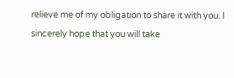relieve me of my obligation to share it with you. I sincerely hope that you will take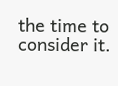the time to consider it.